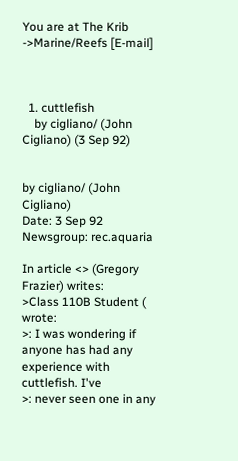You are at The Krib ->Marine/Reefs [E-mail]



  1. cuttlefish
    by cigliano/ (John Cigliano) (3 Sep 92)


by cigliano/ (John Cigliano)
Date: 3 Sep 92
Newsgroup: rec.aquaria

In article <> (Gregory Frazier) writes:
>Class 110B Student ( wrote:
>: I was wondering if anyone has had any experience with cuttlefish. I've
>: never seen one in any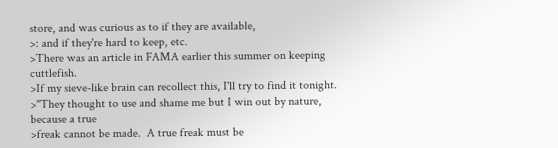store, and was curious as to if they are available,
>: and if they're hard to keep, etc.
>There was an article in FAMA earlier this summer on keeping cuttlefish.
>If my sieve-like brain can recollect this, I'll try to find it tonight.
>"They thought to use and shame me but I win out by nature, because a true
>freak cannot be made.  A true freak must be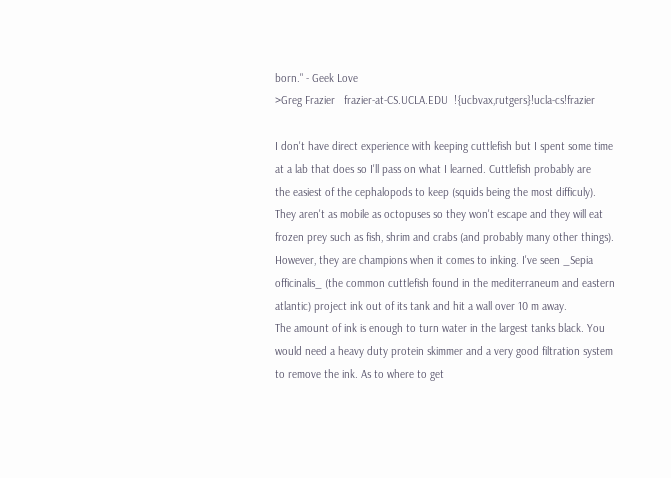born." - Geek Love
>Greg Frazier   frazier-at-CS.UCLA.EDU  !{ucbvax,rutgers}!ucla-cs!frazier

I don't have direct experience with keeping cuttlefish but I spent some time
at a lab that does so I'll pass on what I learned. Cuttlefish probably are
the easiest of the cephalopods to keep (squids being the most difficuly).
They aren't as mobile as octopuses so they won't escape and they will eat
frozen prey such as fish, shrim and crabs (and probably many other things).
However, they are champions when it comes to inking. I've seen _Sepia
officinalis_ (the common cuttlefish found in the mediterraneum and eastern
atlantic) project ink out of its tank and hit a wall over 10 m away.
The amount of ink is enough to turn water in the largest tanks black. You
would need a heavy duty protein skimmer and a very good filtration system
to remove the ink. As to where to get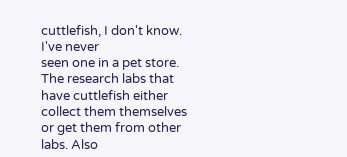cuttlefish, I don't know. I've never
seen one in a pet store. The research labs that have cuttlefish either
collect them themselves or get them from other labs. Also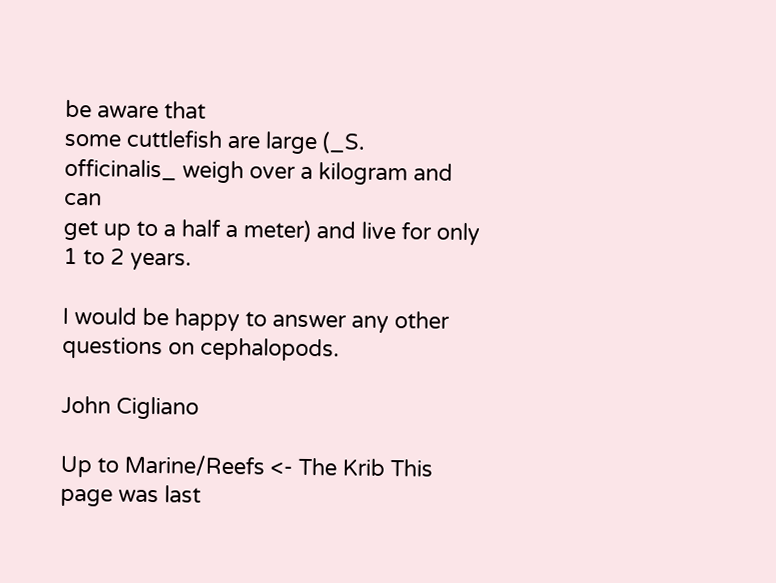be aware that
some cuttlefish are large (_S. officinalis_ weigh over a kilogram and can
get up to a half a meter) and live for only 1 to 2 years.

I would be happy to answer any other questions on cephalopods.

John Cigliano

Up to Marine/Reefs <- The Krib This page was last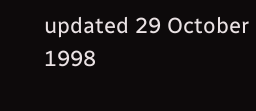updated 29 October 1998